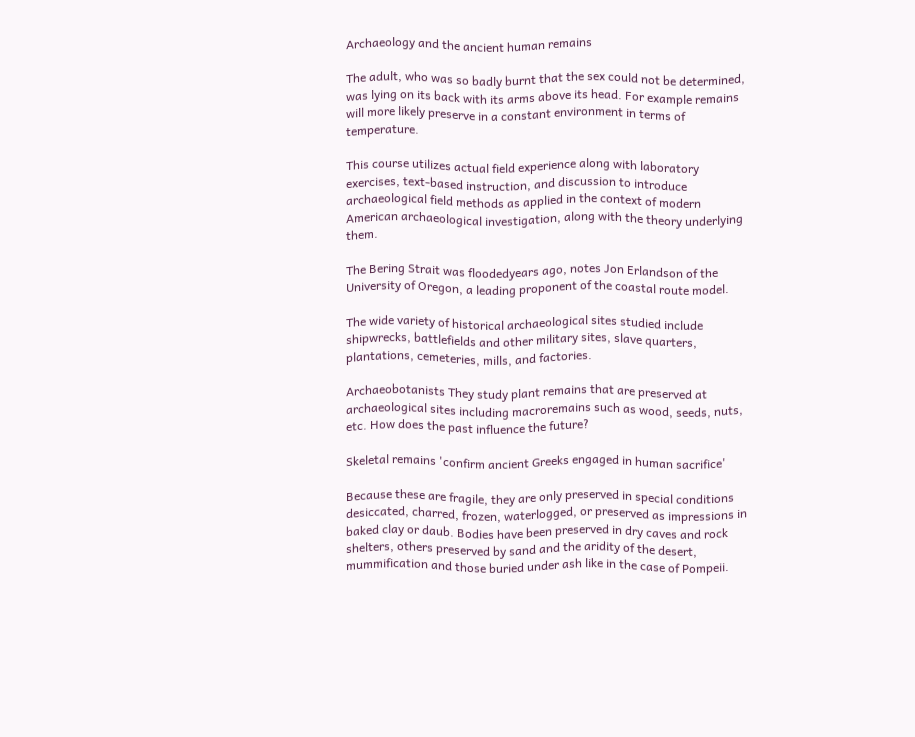Archaeology and the ancient human remains

The adult, who was so badly burnt that the sex could not be determined, was lying on its back with its arms above its head. For example remains will more likely preserve in a constant environment in terms of temperature.

This course utilizes actual field experience along with laboratory exercises, text-based instruction, and discussion to introduce archaeological field methods as applied in the context of modern American archaeological investigation, along with the theory underlying them.

The Bering Strait was floodedyears ago, notes Jon Erlandson of the University of Oregon, a leading proponent of the coastal route model.

The wide variety of historical archaeological sites studied include shipwrecks, battlefields and other military sites, slave quarters, plantations, cemeteries, mills, and factories.

Archaeobotanists They study plant remains that are preserved at archaeological sites including macroremains such as wood, seeds, nuts, etc. How does the past influence the future?

Skeletal remains 'confirm ancient Greeks engaged in human sacrifice'

Because these are fragile, they are only preserved in special conditions desiccated, charred, frozen, waterlogged, or preserved as impressions in baked clay or daub. Bodies have been preserved in dry caves and rock shelters, others preserved by sand and the aridity of the desert, mummification and those buried under ash like in the case of Pompeii.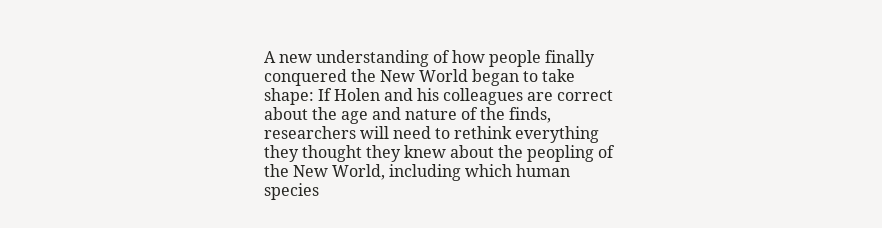A new understanding of how people finally conquered the New World began to take shape: If Holen and his colleagues are correct about the age and nature of the finds, researchers will need to rethink everything they thought they knew about the peopling of the New World, including which human species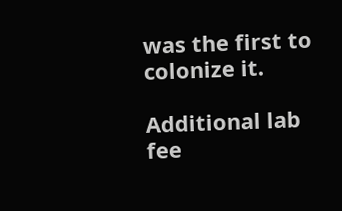was the first to colonize it.

Additional lab fee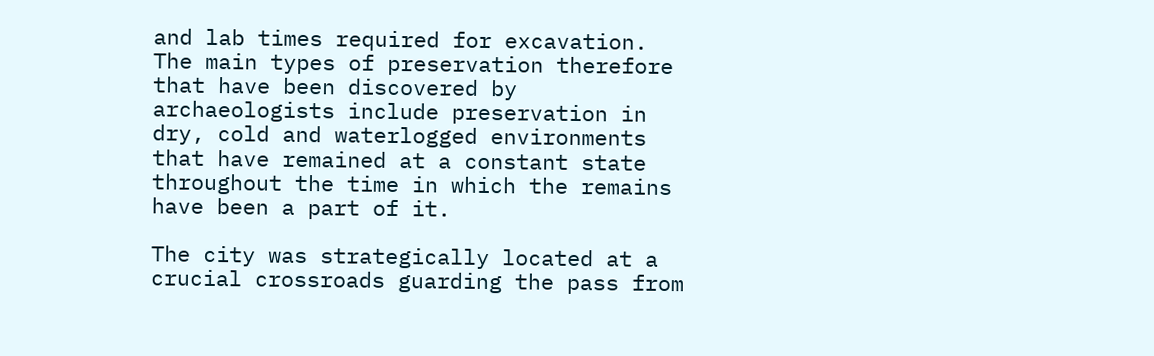and lab times required for excavation. The main types of preservation therefore that have been discovered by archaeologists include preservation in dry, cold and waterlogged environments that have remained at a constant state throughout the time in which the remains have been a part of it.

The city was strategically located at a crucial crossroads guarding the pass from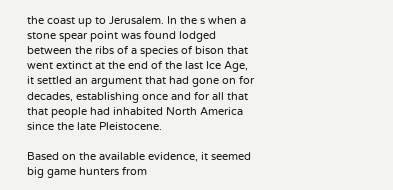the coast up to Jerusalem. In the s when a stone spear point was found lodged between the ribs of a species of bison that went extinct at the end of the last Ice Age, it settled an argument that had gone on for decades, establishing once and for all that that people had inhabited North America since the late Pleistocene.

Based on the available evidence, it seemed big game hunters from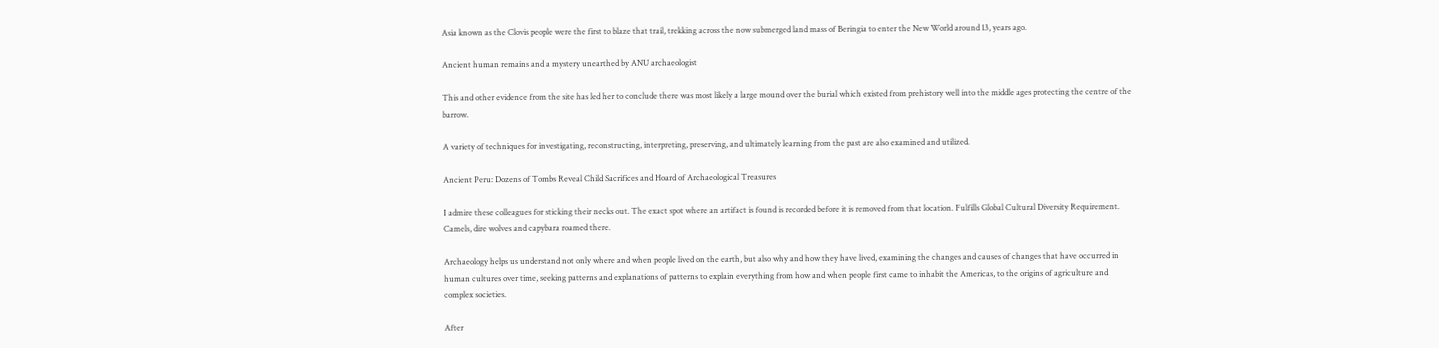Asia known as the Clovis people were the first to blaze that trail, trekking across the now submerged land mass of Beringia to enter the New World around 13, years ago.

Ancient human remains and a mystery unearthed by ANU archaeologist

This and other evidence from the site has led her to conclude there was most likely a large mound over the burial which existed from prehistory well into the middle ages protecting the centre of the barrow.

A variety of techniques for investigating, reconstructing, interpreting, preserving, and ultimately learning from the past are also examined and utilized.

Ancient Peru: Dozens of Tombs Reveal Child Sacrifices and Hoard of Archaeological Treasures

I admire these colleagues for sticking their necks out. The exact spot where an artifact is found is recorded before it is removed from that location. Fulfills Global Cultural Diversity Requirement. Camels, dire wolves and capybara roamed there.

Archaeology helps us understand not only where and when people lived on the earth, but also why and how they have lived, examining the changes and causes of changes that have occurred in human cultures over time, seeking patterns and explanations of patterns to explain everything from how and when people first came to inhabit the Americas, to the origins of agriculture and complex societies.

After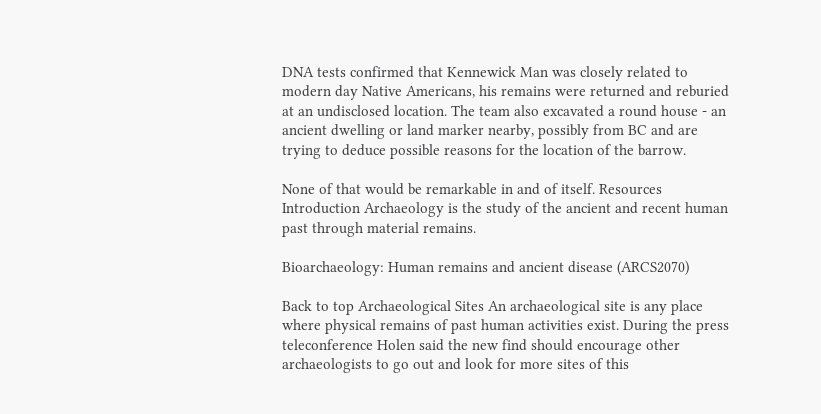DNA tests confirmed that Kennewick Man was closely related to modern day Native Americans, his remains were returned and reburied at an undisclosed location. The team also excavated a round house - an ancient dwelling or land marker nearby, possibly from BC and are trying to deduce possible reasons for the location of the barrow.

None of that would be remarkable in and of itself. Resources Introduction Archaeology is the study of the ancient and recent human past through material remains.

Bioarchaeology: Human remains and ancient disease (ARCS2070)

Back to top Archaeological Sites An archaeological site is any place where physical remains of past human activities exist. During the press teleconference Holen said the new find should encourage other archaeologists to go out and look for more sites of this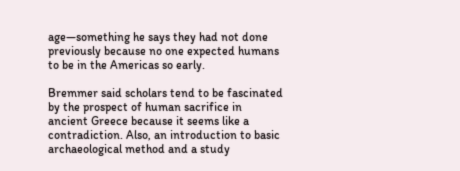age—something he says they had not done previously because no one expected humans to be in the Americas so early.

Bremmer said scholars tend to be fascinated by the prospect of human sacrifice in ancient Greece because it seems like a contradiction. Also, an introduction to basic archaeological method and a study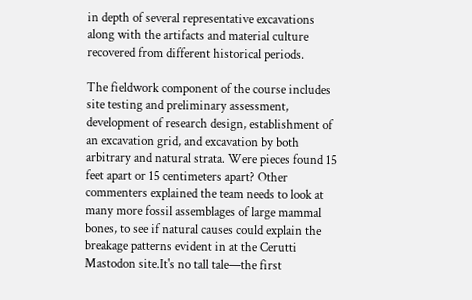in depth of several representative excavations along with the artifacts and material culture recovered from different historical periods.

The fieldwork component of the course includes site testing and preliminary assessment, development of research design, establishment of an excavation grid, and excavation by both arbitrary and natural strata. Were pieces found 15 feet apart or 15 centimeters apart? Other commenters explained the team needs to look at many more fossil assemblages of large mammal bones, to see if natural causes could explain the breakage patterns evident in at the Cerutti Mastodon site.It's no tall tale—the first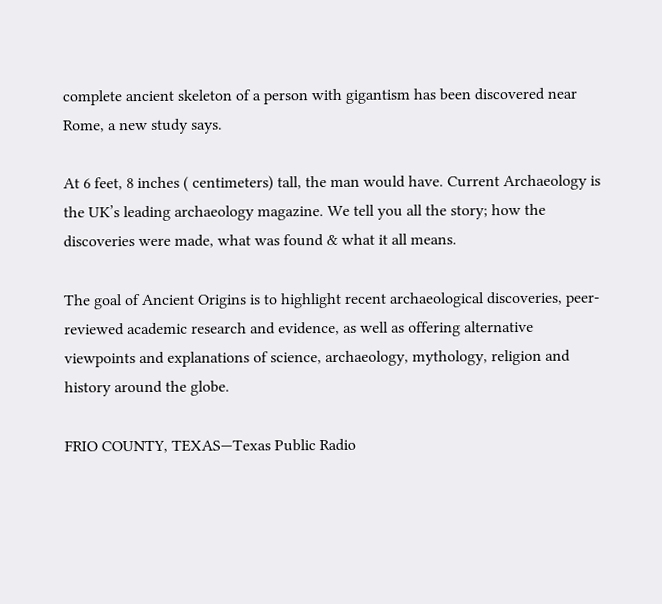complete ancient skeleton of a person with gigantism has been discovered near Rome, a new study says.

At 6 feet, 8 inches ( centimeters) tall, the man would have. Current Archaeology is the UK’s leading archaeology magazine. We tell you all the story; how the discoveries were made, what was found & what it all means.

The goal of Ancient Origins is to highlight recent archaeological discoveries, peer-reviewed academic research and evidence, as well as offering alternative viewpoints and explanations of science, archaeology, mythology, religion and history around the globe.

FRIO COUNTY, TEXAS—Texas Public Radio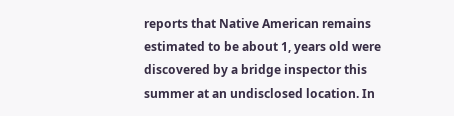reports that Native American remains estimated to be about 1, years old were discovered by a bridge inspector this summer at an undisclosed location. In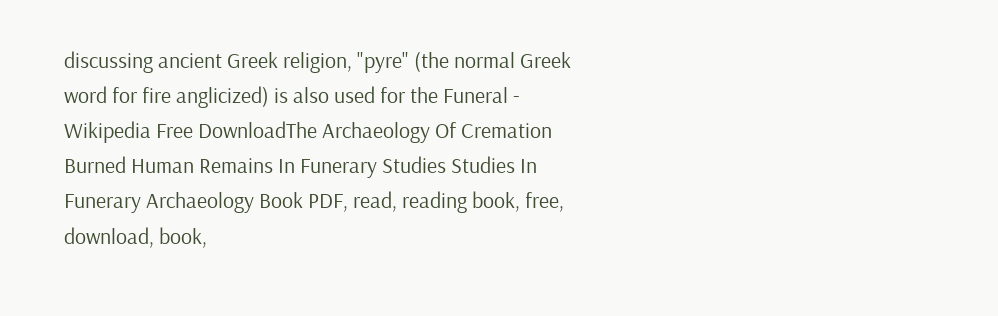discussing ancient Greek religion, "pyre" (the normal Greek word for fire anglicized) is also used for the Funeral - Wikipedia Free DownloadThe Archaeology Of Cremation Burned Human Remains In Funerary Studies Studies In Funerary Archaeology Book PDF, read, reading book, free, download, book,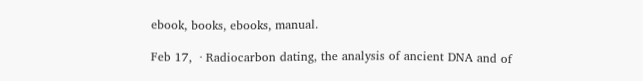ebook, books, ebooks, manual.

Feb 17,  · Radiocarbon dating, the analysis of ancient DNA and of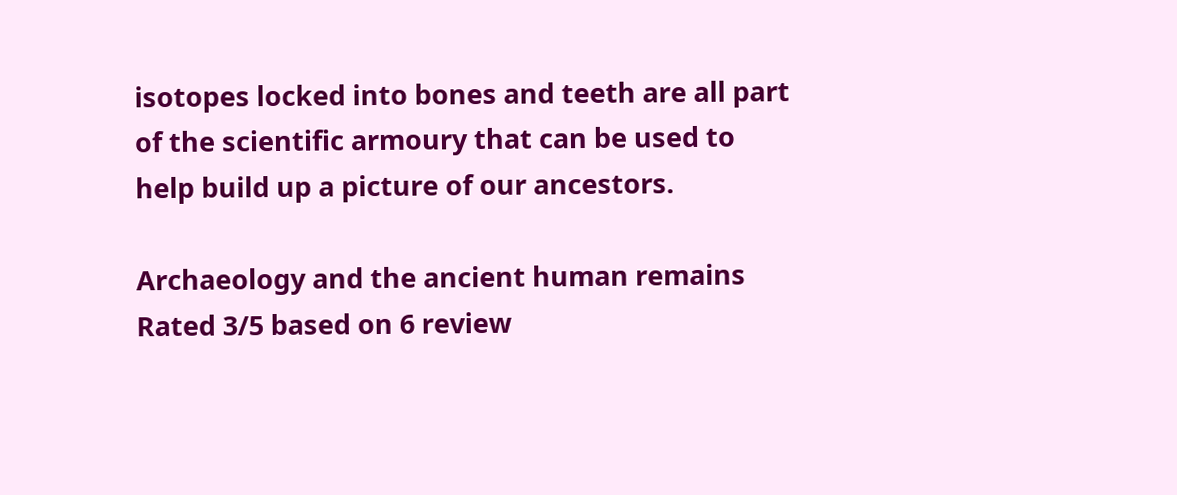isotopes locked into bones and teeth are all part of the scientific armoury that can be used to help build up a picture of our ancestors.

Archaeology and the ancient human remains
Rated 3/5 based on 6 review